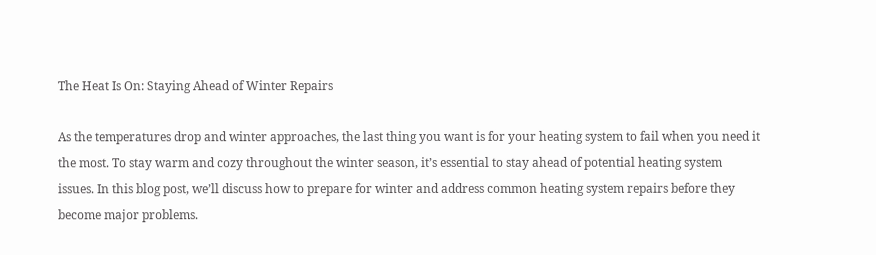The Heat Is On: Staying Ahead of Winter Repairs

As the temperatures drop and winter approaches, the last thing you want is for your heating system to fail when you need it the most. To stay warm and cozy throughout the winter season, it’s essential to stay ahead of potential heating system issues. In this blog post, we’ll discuss how to prepare for winter and address common heating system repairs before they become major problems.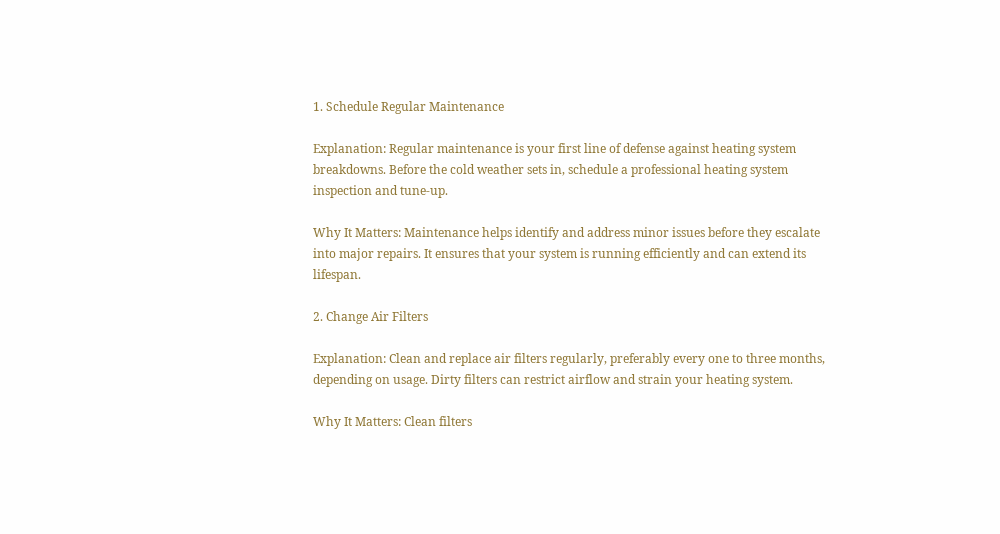1. Schedule Regular Maintenance

Explanation: Regular maintenance is your first line of defense against heating system breakdowns. Before the cold weather sets in, schedule a professional heating system inspection and tune-up.

Why It Matters: Maintenance helps identify and address minor issues before they escalate into major repairs. It ensures that your system is running efficiently and can extend its lifespan.

2. Change Air Filters

Explanation: Clean and replace air filters regularly, preferably every one to three months, depending on usage. Dirty filters can restrict airflow and strain your heating system.

Why It Matters: Clean filters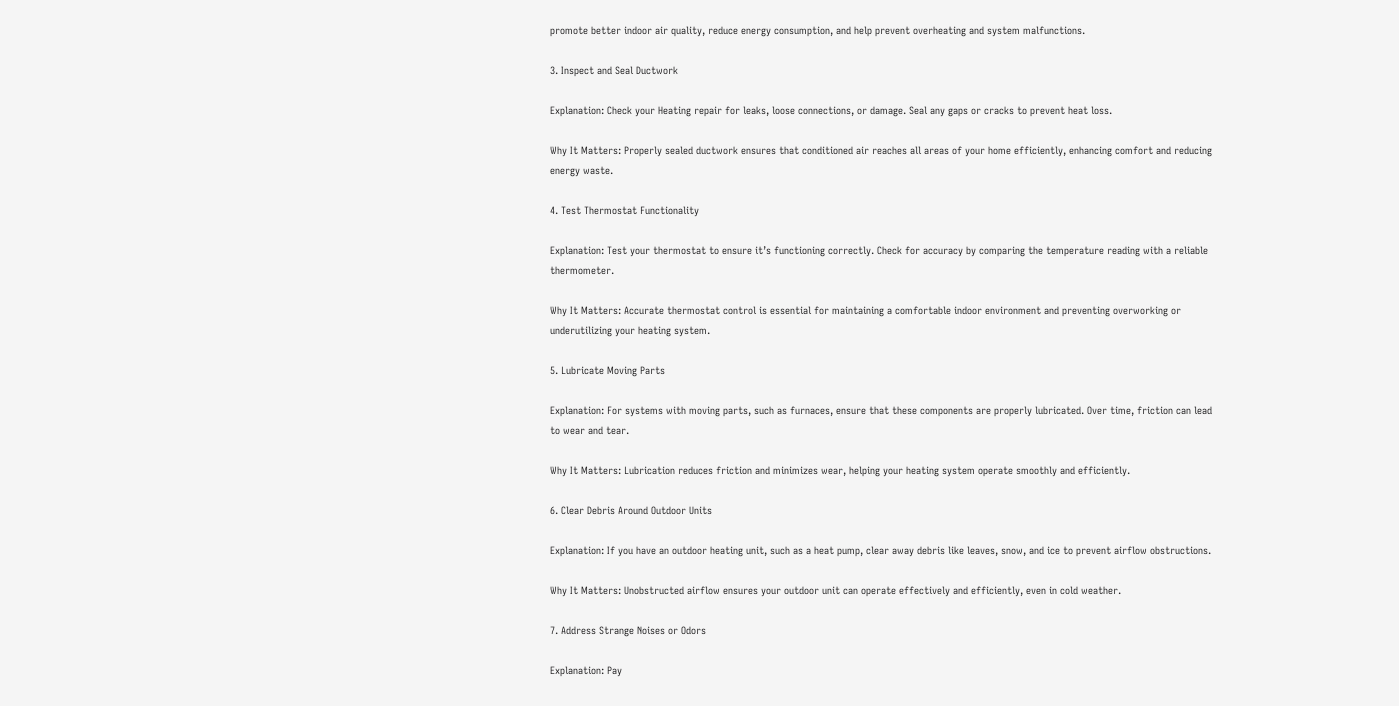promote better indoor air quality, reduce energy consumption, and help prevent overheating and system malfunctions.

3. Inspect and Seal Ductwork

Explanation: Check your Heating repair for leaks, loose connections, or damage. Seal any gaps or cracks to prevent heat loss.

Why It Matters: Properly sealed ductwork ensures that conditioned air reaches all areas of your home efficiently, enhancing comfort and reducing energy waste.

4. Test Thermostat Functionality

Explanation: Test your thermostat to ensure it’s functioning correctly. Check for accuracy by comparing the temperature reading with a reliable thermometer.

Why It Matters: Accurate thermostat control is essential for maintaining a comfortable indoor environment and preventing overworking or underutilizing your heating system.

5. Lubricate Moving Parts

Explanation: For systems with moving parts, such as furnaces, ensure that these components are properly lubricated. Over time, friction can lead to wear and tear.

Why It Matters: Lubrication reduces friction and minimizes wear, helping your heating system operate smoothly and efficiently.

6. Clear Debris Around Outdoor Units

Explanation: If you have an outdoor heating unit, such as a heat pump, clear away debris like leaves, snow, and ice to prevent airflow obstructions.

Why It Matters: Unobstructed airflow ensures your outdoor unit can operate effectively and efficiently, even in cold weather.

7. Address Strange Noises or Odors

Explanation: Pay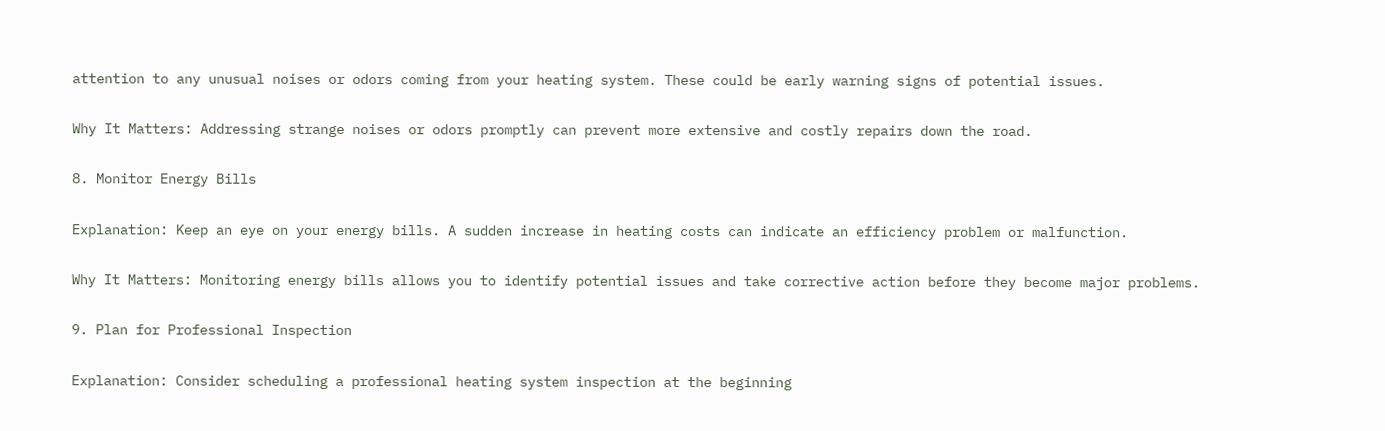attention to any unusual noises or odors coming from your heating system. These could be early warning signs of potential issues.

Why It Matters: Addressing strange noises or odors promptly can prevent more extensive and costly repairs down the road.

8. Monitor Energy Bills

Explanation: Keep an eye on your energy bills. A sudden increase in heating costs can indicate an efficiency problem or malfunction.

Why It Matters: Monitoring energy bills allows you to identify potential issues and take corrective action before they become major problems.

9. Plan for Professional Inspection

Explanation: Consider scheduling a professional heating system inspection at the beginning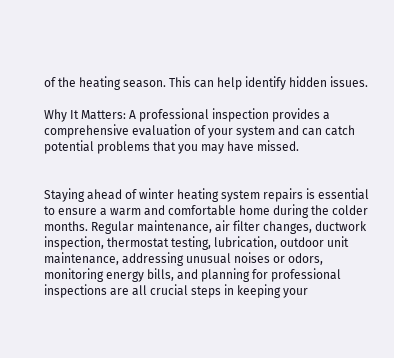of the heating season. This can help identify hidden issues.

Why It Matters: A professional inspection provides a comprehensive evaluation of your system and can catch potential problems that you may have missed.


Staying ahead of winter heating system repairs is essential to ensure a warm and comfortable home during the colder months. Regular maintenance, air filter changes, ductwork inspection, thermostat testing, lubrication, outdoor unit maintenance, addressing unusual noises or odors, monitoring energy bills, and planning for professional inspections are all crucial steps in keeping your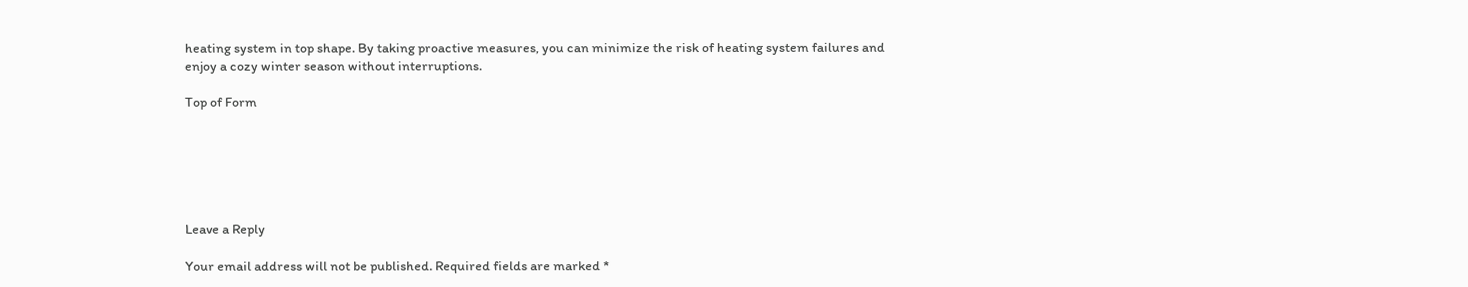heating system in top shape. By taking proactive measures, you can minimize the risk of heating system failures and enjoy a cozy winter season without interruptions.

Top of Form






Leave a Reply

Your email address will not be published. Required fields are marked *